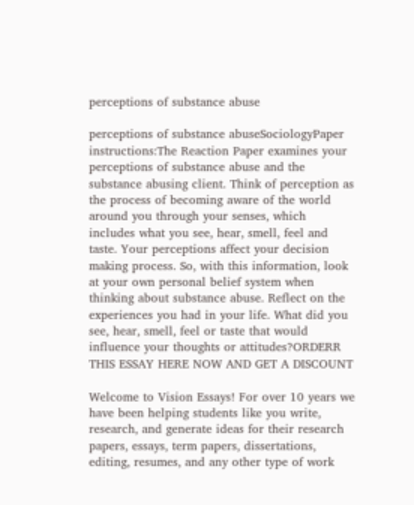perceptions of substance abuse

perceptions of substance abuseSociologyPaper instructions:The Reaction Paper examines your perceptions of substance abuse and the substance abusing client. Think of perception as the process of becoming aware of the world around you through your senses, which includes what you see, hear, smell, feel and taste. Your perceptions affect your decision making process. So, with this information, look at your own personal belief system when thinking about substance abuse. Reflect on the experiences you had in your life. What did you see, hear, smell, feel or taste that would influence your thoughts or attitudes?ORDERR THIS ESSAY HERE NOW AND GET A DISCOUNT

Welcome to Vision Essays! For over 10 years we have been helping students like you write, research, and generate ideas for their research papers, essays, term papers, dissertations, editing, resumes, and any other type of work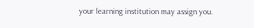your learning institution may assign you.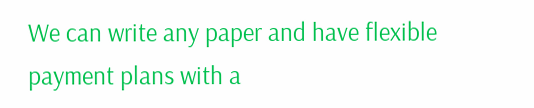We can write any paper and have flexible payment plans with a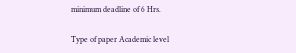minimum deadline of 6 Hrs.

Type of paper Academic level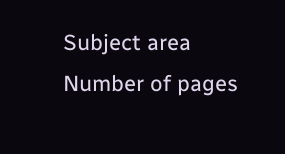Subject area
Number of pages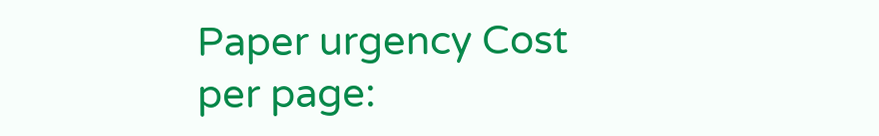Paper urgency Cost per page: